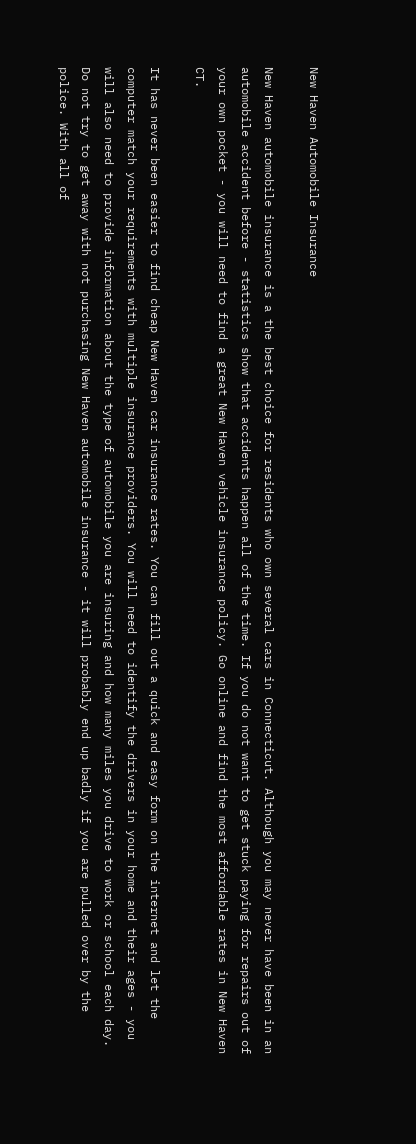New Haven Automobile Insurance

New Haven automobile insurance is a the best choice for residents who own several cars in Connecticut. Although you may never have been in an automobile accident before - statistics show that accidents happen all of the time. If you do not want to get stuck paying for repairs out of your own pocket - you will need to find a great New Haven vehicle insurance policy. Go online and find the most affordable rates in New Haven CT.

It has never been easier to find cheap New Haven car insurance rates. You can fill out a quick and easy form on the internet and let the computer match your requirements with multiple insurance providers. You will need to identify the drivers in your home and their ages - you will also need to provide information about the type of automobile you are insuring and how many miles you drive to work or school each day. Do not try to get away with not purchasing New Haven automobile insurance - it will probably end up badly if you are pulled over by the police. With all of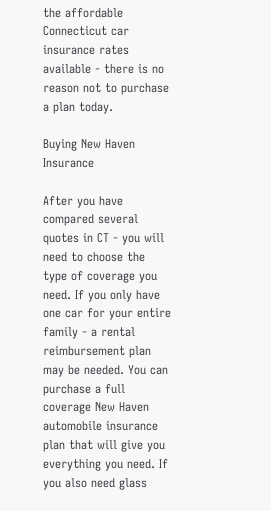the affordable Connecticut car insurance rates available - there is no reason not to purchase a plan today.

Buying New Haven Insurance

After you have compared several quotes in CT - you will need to choose the type of coverage you need. If you only have one car for your entire family - a rental reimbursement plan may be needed. You can purchase a full coverage New Haven automobile insurance plan that will give you everything you need. If you also need glass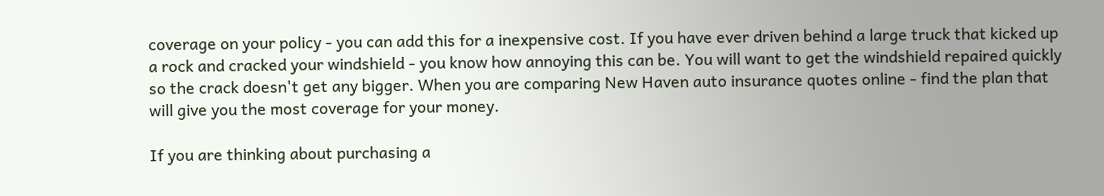coverage on your policy - you can add this for a inexpensive cost. If you have ever driven behind a large truck that kicked up a rock and cracked your windshield - you know how annoying this can be. You will want to get the windshield repaired quickly so the crack doesn't get any bigger. When you are comparing New Haven auto insurance quotes online - find the plan that will give you the most coverage for your money.

If you are thinking about purchasing a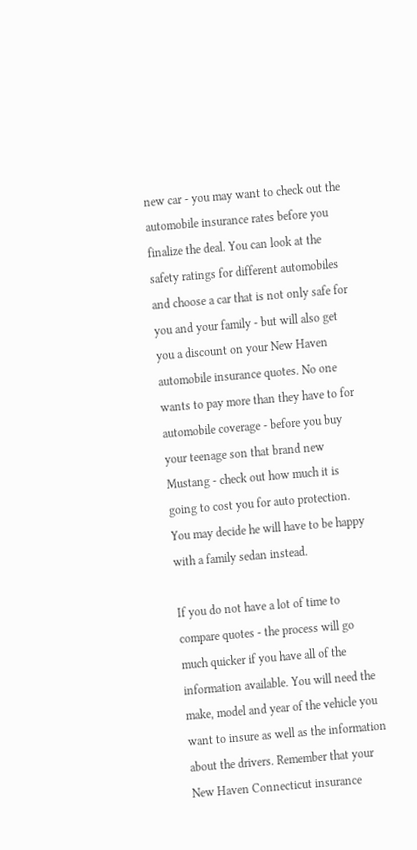new car - you may want to check out the automobile insurance rates before you finalize the deal. You can look at the safety ratings for different automobiles and choose a car that is not only safe for you and your family - but will also get you a discount on your New Haven automobile insurance quotes. No one wants to pay more than they have to for automobile coverage - before you buy your teenage son that brand new Mustang - check out how much it is going to cost you for auto protection. You may decide he will have to be happy with a family sedan instead.

If you do not have a lot of time to compare quotes - the process will go much quicker if you have all of the information available. You will need the make, model and year of the vehicle you want to insure as well as the information about the drivers. Remember that your New Haven Connecticut insurance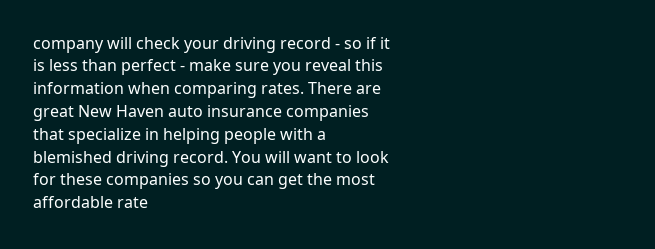company will check your driving record - so if it is less than perfect - make sure you reveal this information when comparing rates. There are great New Haven auto insurance companies that specialize in helping people with a blemished driving record. You will want to look for these companies so you can get the most affordable rate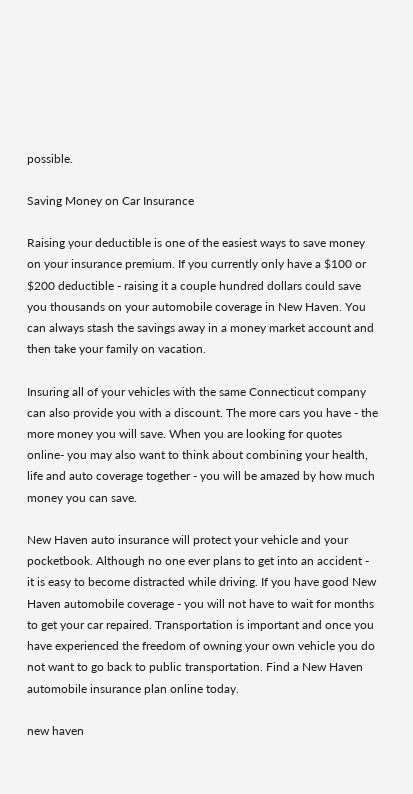possible.

Saving Money on Car Insurance

Raising your deductible is one of the easiest ways to save money on your insurance premium. If you currently only have a $100 or $200 deductible - raising it a couple hundred dollars could save you thousands on your automobile coverage in New Haven. You can always stash the savings away in a money market account and then take your family on vacation.

Insuring all of your vehicles with the same Connecticut company can also provide you with a discount. The more cars you have - the more money you will save. When you are looking for quotes online- you may also want to think about combining your health, life and auto coverage together - you will be amazed by how much money you can save.

New Haven auto insurance will protect your vehicle and your pocketbook. Although no one ever plans to get into an accident - it is easy to become distracted while driving. If you have good New Haven automobile coverage - you will not have to wait for months to get your car repaired. Transportation is important and once you have experienced the freedom of owning your own vehicle you do not want to go back to public transportation. Find a New Haven automobile insurance plan online today.

new haven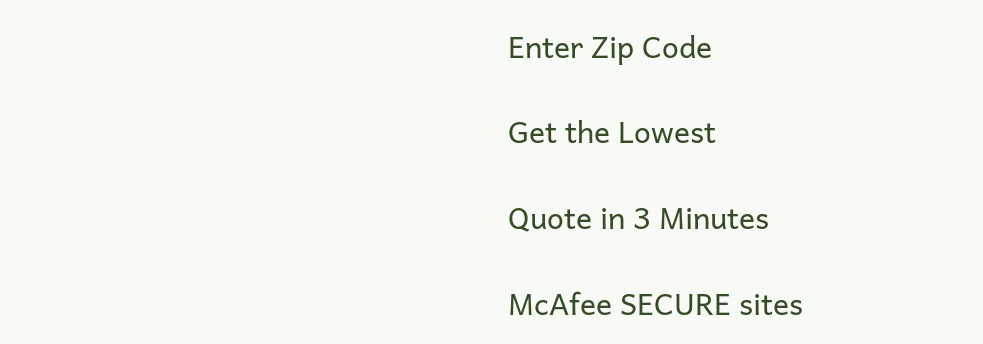Enter Zip Code

Get the Lowest

Quote in 3 Minutes

McAfee SECURE sites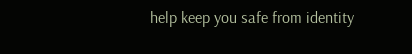help keep you safe from identity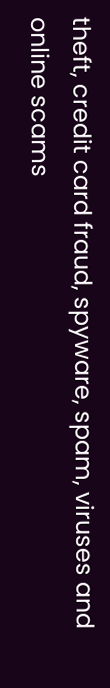theft, credit card fraud, spyware, spam, viruses and online scams